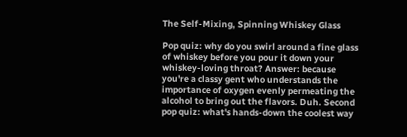The Self-Mixing, Spinning Whiskey Glass

Pop quiz: why do you swirl around a fine glass of whiskey before you pour it down your whiskey-loving throat? Answer: because you're a classy gent who understands the importance of oxygen evenly permeating the alcohol to bring out the flavors. Duh. Second pop quiz: what's hands-down the coolest way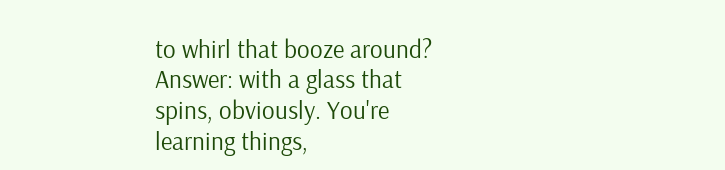to whirl that booze around? Answer: with a glass that spins, obviously. You're learning things,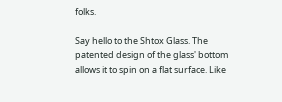folks.

Say hello to the Shtox Glass. The patented design of the glass' bottom allows it to spin on a flat surface. Like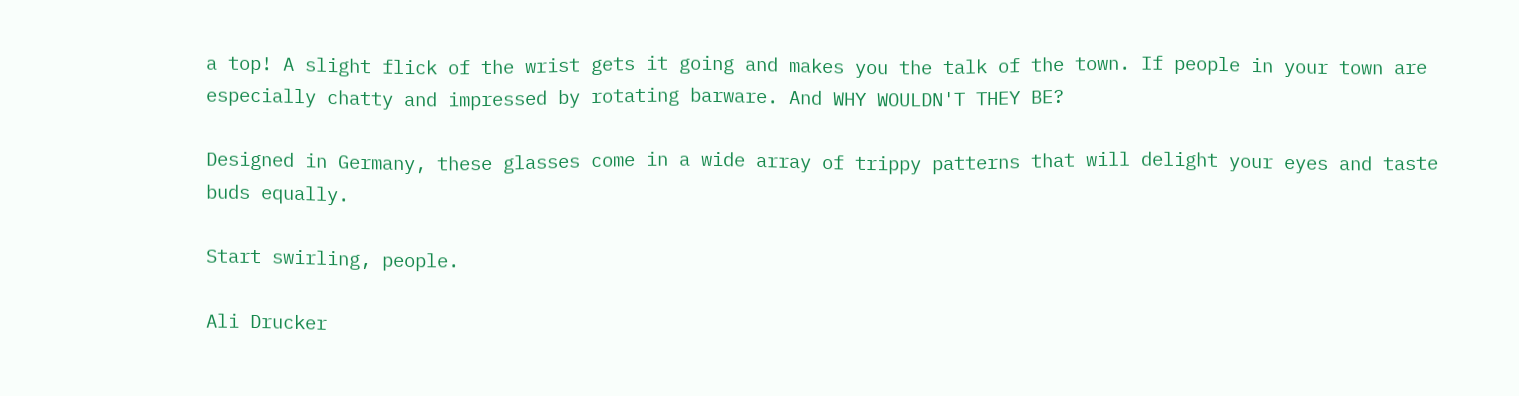a top! A slight flick of the wrist gets it going and makes you the talk of the town. If people in your town are especially chatty and impressed by rotating barware. And WHY WOULDN'T THEY BE?

Designed in Germany, these glasses come in a wide array of trippy patterns that will delight your eyes and taste buds equally.

Start swirling, people.

Ali Drucker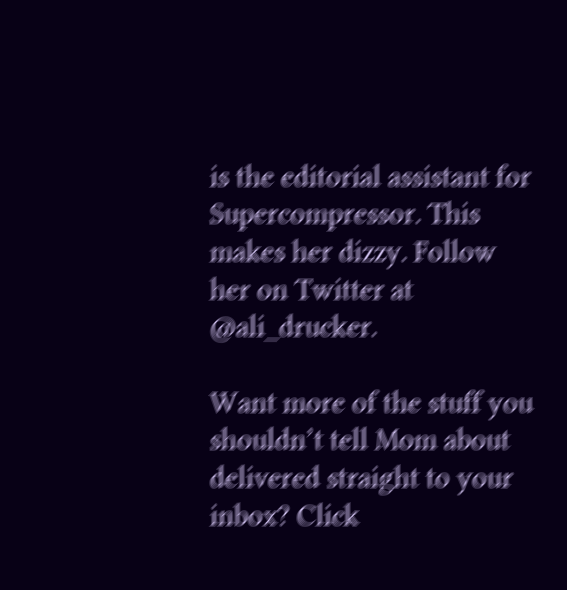is the editorial assistant for Supercompressor. This makes her dizzy. Follow her on Twitter at @ali_drucker.

Want more of the stuff you shouldn’t tell Mom about delivered straight to your inbox? Click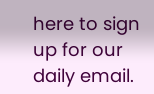here to sign up for our daily email.